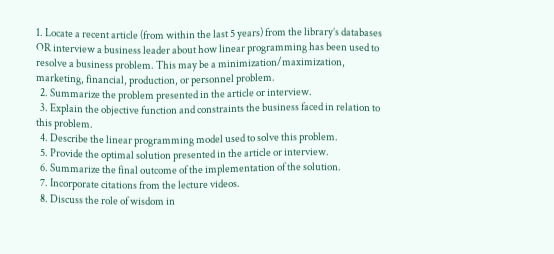1. Locate a recent article (from within the last 5 years) from the library’s databases OR interview a business leader about how linear programming has been used to resolve a business problem. This may be a minimization/maximization, marketing, financial, production, or personnel problem.
  2. Summarize the problem presented in the article or interview.
  3. Explain the objective function and constraints the business faced in relation to this problem.
  4. Describe the linear programming model used to solve this problem.
  5. Provide the optimal solution presented in the article or interview.
  6. Summarize the final outcome of the implementation of the solution.
  7. Incorporate citations from the lecture videos.
  8. Discuss the role of wisdom in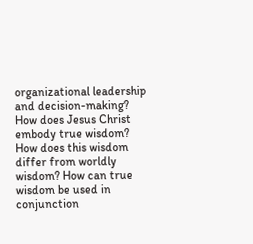organizational leadership and decision-making? How does Jesus Christ embody true wisdom? How does this wisdom differ from worldly wisdom? How can true wisdom be used in conjunction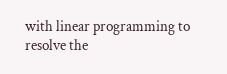with linear programming to resolve the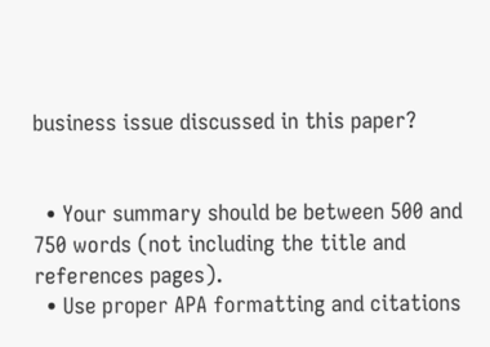business issue discussed in this paper?


  • Your summary should be between 500 and 750 words (not including the title and references pages).
  • Use proper APA formatting and citations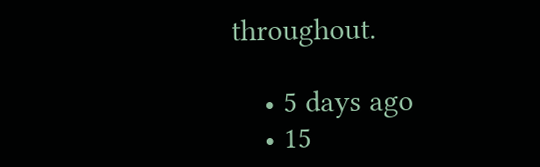throughout.

    • 5 days ago
    • 15